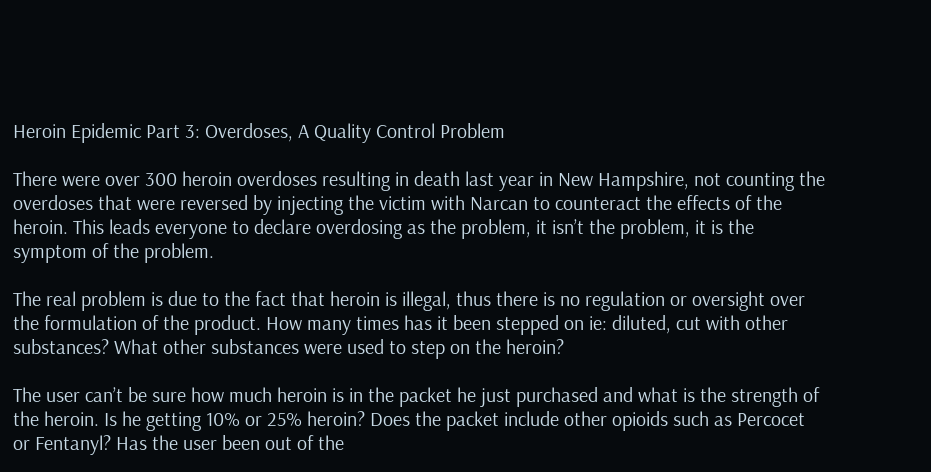Heroin Epidemic Part 3: Overdoses, A Quality Control Problem

There were over 300 heroin overdoses resulting in death last year in New Hampshire, not counting the overdoses that were reversed by injecting the victim with Narcan to counteract the effects of the heroin. This leads everyone to declare overdosing as the problem, it isn’t the problem, it is the symptom of the problem.

The real problem is due to the fact that heroin is illegal, thus there is no regulation or oversight over the formulation of the product. How many times has it been stepped on ie: diluted, cut with other substances? What other substances were used to step on the heroin?

The user can’t be sure how much heroin is in the packet he just purchased and what is the strength of the heroin. Is he getting 10% or 25% heroin? Does the packet include other opioids such as Percocet or Fentanyl? Has the user been out of the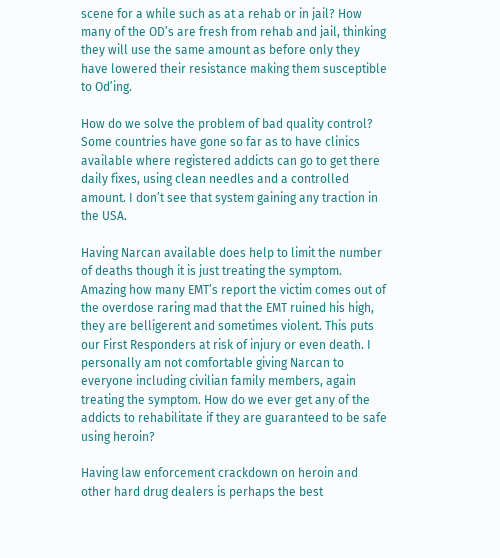scene for a while such as at a rehab or in jail? How many of the OD’s are fresh from rehab and jail, thinking they will use the same amount as before only they have lowered their resistance making them susceptible to Od’ing.

How do we solve the problem of bad quality control? Some countries have gone so far as to have clinics available where registered addicts can go to get there daily fixes, using clean needles and a controlled amount. I don’t see that system gaining any traction in the USA.

Having Narcan available does help to limit the number of deaths though it is just treating the symptom. Amazing how many EMT’s report the victim comes out of the overdose raring mad that the EMT ruined his high, they are belligerent and sometimes violent. This puts our First Responders at risk of injury or even death. I personally am not comfortable giving Narcan to everyone including civilian family members, again treating the symptom. How do we ever get any of the addicts to rehabilitate if they are guaranteed to be safe using heroin?

Having law enforcement crackdown on heroin and other hard drug dealers is perhaps the best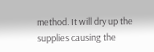method. It will dry up the supplies causing the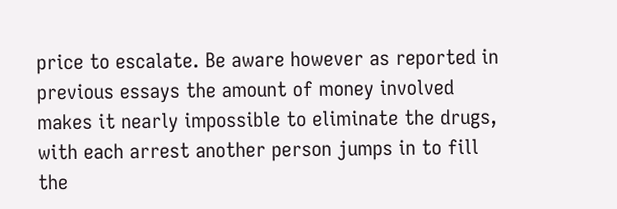price to escalate. Be aware however as reported in previous essays the amount of money involved makes it nearly impossible to eliminate the drugs, with each arrest another person jumps in to fill the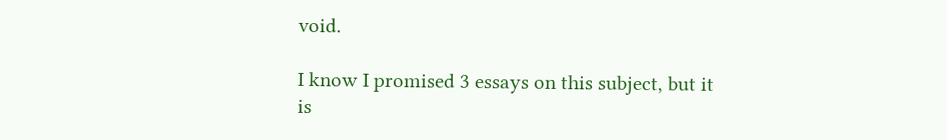void.

I know I promised 3 essays on this subject, but it is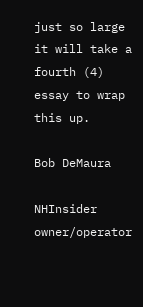just so large it will take a fourth (4) essay to wrap this up.

Bob DeMaura

NHInsider owner/operator